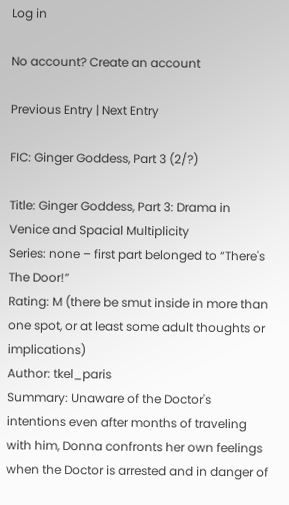Log in

No account? Create an account

Previous Entry | Next Entry

FIC: Ginger Goddess, Part 3 (2/?)

Title: Ginger Goddess, Part 3: Drama in Venice and Spacial Multiplicity
Series: none – first part belonged to “There's The Door!”
Rating: M (there be smut inside in more than one spot, or at least some adult thoughts or implications)
Author: tkel_paris
Summary: Unaware of the Doctor's intentions even after months of traveling with him, Donna confronts her own feelings when the Doctor is arrested and in danger of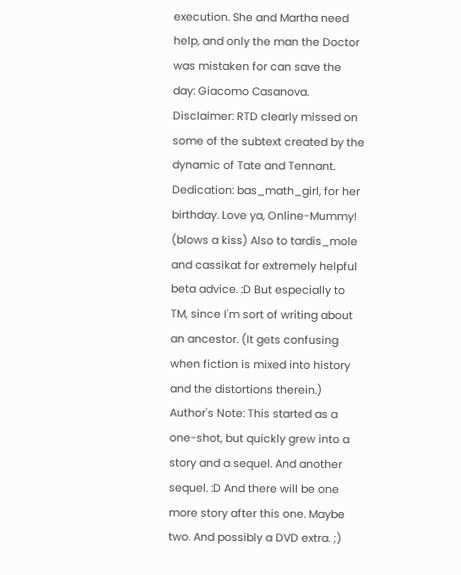execution. She and Martha need help, and only the man the Doctor was mistaken for can save the day: Giacomo Casanova.
Disclaimer: RTD clearly missed on some of the subtext created by the dynamic of Tate and Tennant.
Dedication: bas_math_girl, for her birthday. Love ya, Online-Mummy! (blows a kiss) Also to tardis_mole and cassikat for extremely helpful beta advice. :D But especially to TM, since I'm sort of writing about an ancestor. (It gets confusing when fiction is mixed into history and the distortions therein.)
Author's Note: This started as a one-shot, but quickly grew into a story and a sequel. And another sequel. :D And there will be one more story after this one. Maybe two. And possibly a DVD extra. ;)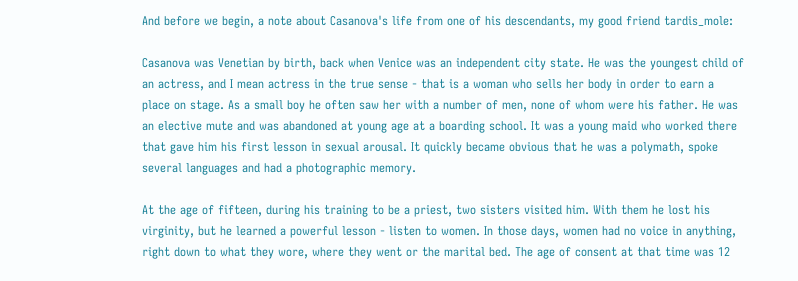And before we begin, a note about Casanova's life from one of his descendants, my good friend tardis_mole:

Casanova was Venetian by birth, back when Venice was an independent city state. He was the youngest child of an actress, and I mean actress in the true sense - that is a woman who sells her body in order to earn a place on stage. As a small boy he often saw her with a number of men, none of whom were his father. He was an elective mute and was abandoned at young age at a boarding school. It was a young maid who worked there that gave him his first lesson in sexual arousal. It quickly became obvious that he was a polymath, spoke several languages and had a photographic memory.

At the age of fifteen, during his training to be a priest, two sisters visited him. With them he lost his virginity, but he learned a powerful lesson - listen to women. In those days, women had no voice in anything, right down to what they wore, where they went or the marital bed. The age of consent at that time was 12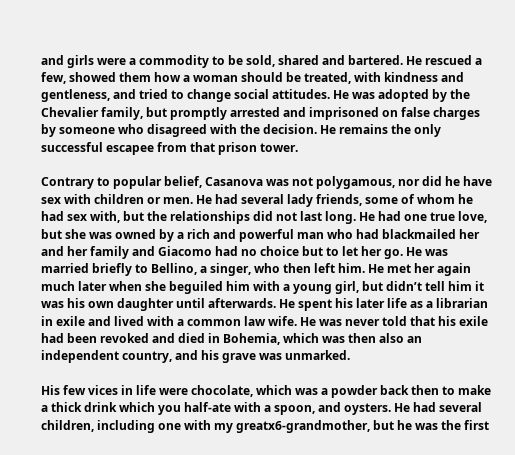and girls were a commodity to be sold, shared and bartered. He rescued a few, showed them how a woman should be treated, with kindness and gentleness, and tried to change social attitudes. He was adopted by the Chevalier family, but promptly arrested and imprisoned on false charges by someone who disagreed with the decision. He remains the only successful escapee from that prison tower.

Contrary to popular belief, Casanova was not polygamous, nor did he have sex with children or men. He had several lady friends, some of whom he had sex with, but the relationships did not last long. He had one true love, but she was owned by a rich and powerful man who had blackmailed her and her family and Giacomo had no choice but to let her go. He was married briefly to Bellino, a singer, who then left him. He met her again much later when she beguiled him with a young girl, but didn’t tell him it was his own daughter until afterwards. He spent his later life as a librarian in exile and lived with a common law wife. He was never told that his exile had been revoked and died in Bohemia, which was then also an independent country, and his grave was unmarked.

His few vices in life were chocolate, which was a powder back then to make a thick drink which you half-ate with a spoon, and oysters. He had several children, including one with my greatx6-grandmother, but he was the first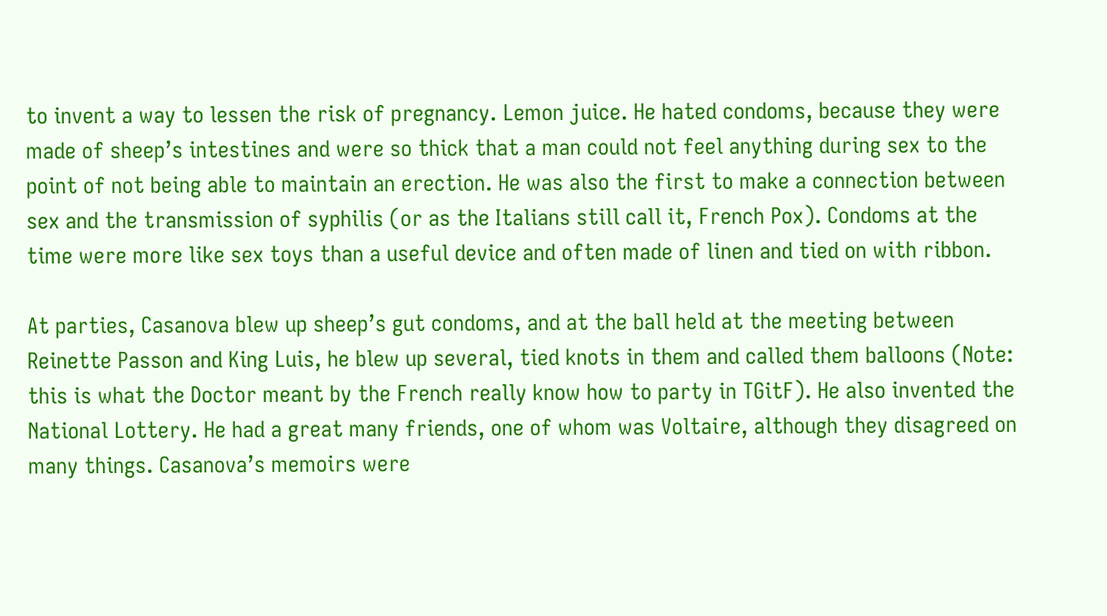to invent a way to lessen the risk of pregnancy. Lemon juice. He hated condoms, because they were made of sheep’s intestines and were so thick that a man could not feel anything during sex to the point of not being able to maintain an erection. He was also the first to make a connection between sex and the transmission of syphilis (or as the Italians still call it, French Pox). Condoms at the time were more like sex toys than a useful device and often made of linen and tied on with ribbon.

At parties, Casanova blew up sheep’s gut condoms, and at the ball held at the meeting between Reinette Passon and King Luis, he blew up several, tied knots in them and called them balloons (Note: this is what the Doctor meant by the French really know how to party in TGitF). He also invented the National Lottery. He had a great many friends, one of whom was Voltaire, although they disagreed on many things. Casanova’s memoirs were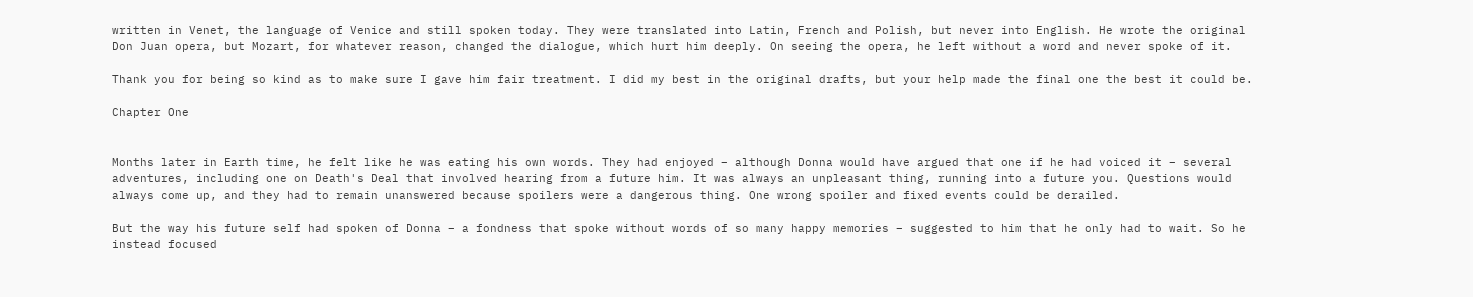written in Venet, the language of Venice and still spoken today. They were translated into Latin, French and Polish, but never into English. He wrote the original Don Juan opera, but Mozart, for whatever reason, changed the dialogue, which hurt him deeply. On seeing the opera, he left without a word and never spoke of it.

Thank you for being so kind as to make sure I gave him fair treatment. I did my best in the original drafts, but your help made the final one the best it could be.

Chapter One


Months later in Earth time, he felt like he was eating his own words. They had enjoyed – although Donna would have argued that one if he had voiced it – several adventures, including one on Death's Deal that involved hearing from a future him. It was always an unpleasant thing, running into a future you. Questions would always come up, and they had to remain unanswered because spoilers were a dangerous thing. One wrong spoiler and fixed events could be derailed.

But the way his future self had spoken of Donna – a fondness that spoke without words of so many happy memories – suggested to him that he only had to wait. So he instead focused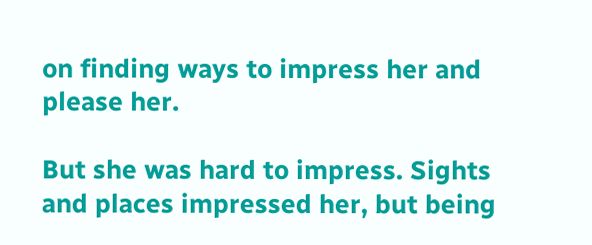on finding ways to impress her and please her.

But she was hard to impress. Sights and places impressed her, but being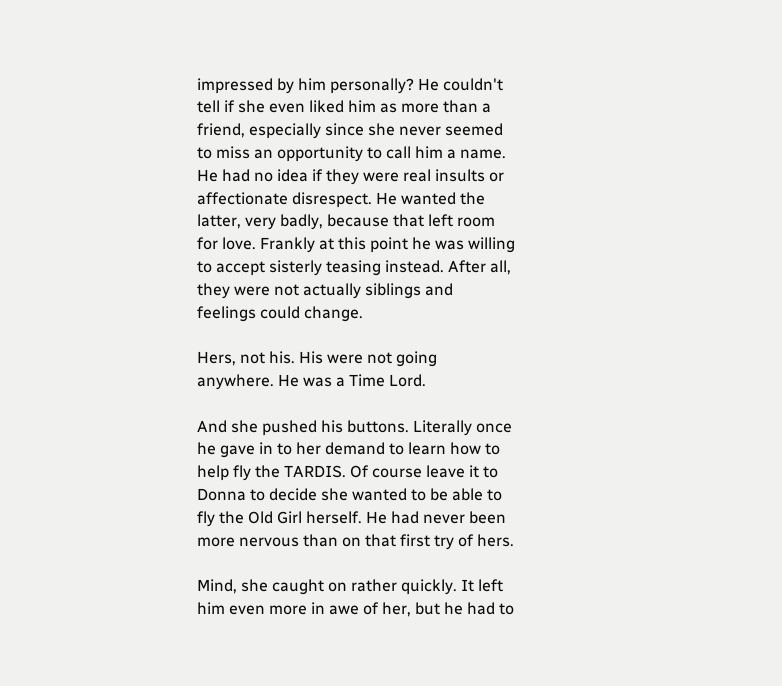impressed by him personally? He couldn't tell if she even liked him as more than a friend, especially since she never seemed to miss an opportunity to call him a name. He had no idea if they were real insults or affectionate disrespect. He wanted the latter, very badly, because that left room for love. Frankly at this point he was willing to accept sisterly teasing instead. After all, they were not actually siblings and feelings could change.

Hers, not his. His were not going anywhere. He was a Time Lord.

And she pushed his buttons. Literally once he gave in to her demand to learn how to help fly the TARDIS. Of course leave it to Donna to decide she wanted to be able to fly the Old Girl herself. He had never been more nervous than on that first try of hers.

Mind, she caught on rather quickly. It left him even more in awe of her, but he had to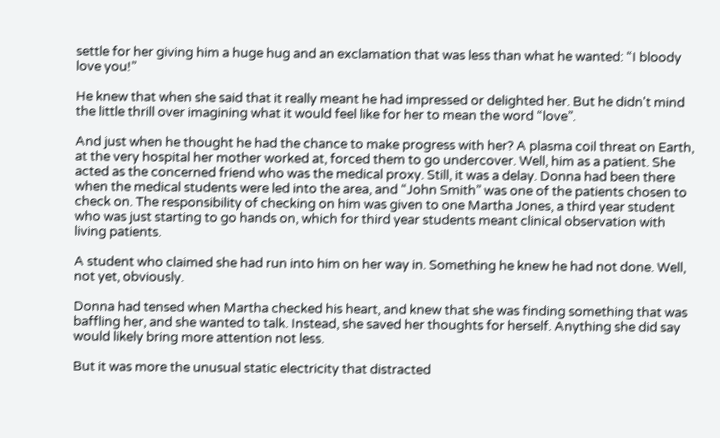settle for her giving him a huge hug and an exclamation that was less than what he wanted: “I bloody love you!”

He knew that when she said that it really meant he had impressed or delighted her. But he didn't mind the little thrill over imagining what it would feel like for her to mean the word “love”.

And just when he thought he had the chance to make progress with her? A plasma coil threat on Earth, at the very hospital her mother worked at, forced them to go undercover. Well, him as a patient. She acted as the concerned friend who was the medical proxy. Still, it was a delay. Donna had been there when the medical students were led into the area, and “John Smith” was one of the patients chosen to check on. The responsibility of checking on him was given to one Martha Jones, a third year student who was just starting to go hands on, which for third year students meant clinical observation with living patients.

A student who claimed she had run into him on her way in. Something he knew he had not done. Well, not yet, obviously.

Donna had tensed when Martha checked his heart, and knew that she was finding something that was baffling her, and she wanted to talk. Instead, she saved her thoughts for herself. Anything she did say would likely bring more attention not less.

But it was more the unusual static electricity that distracted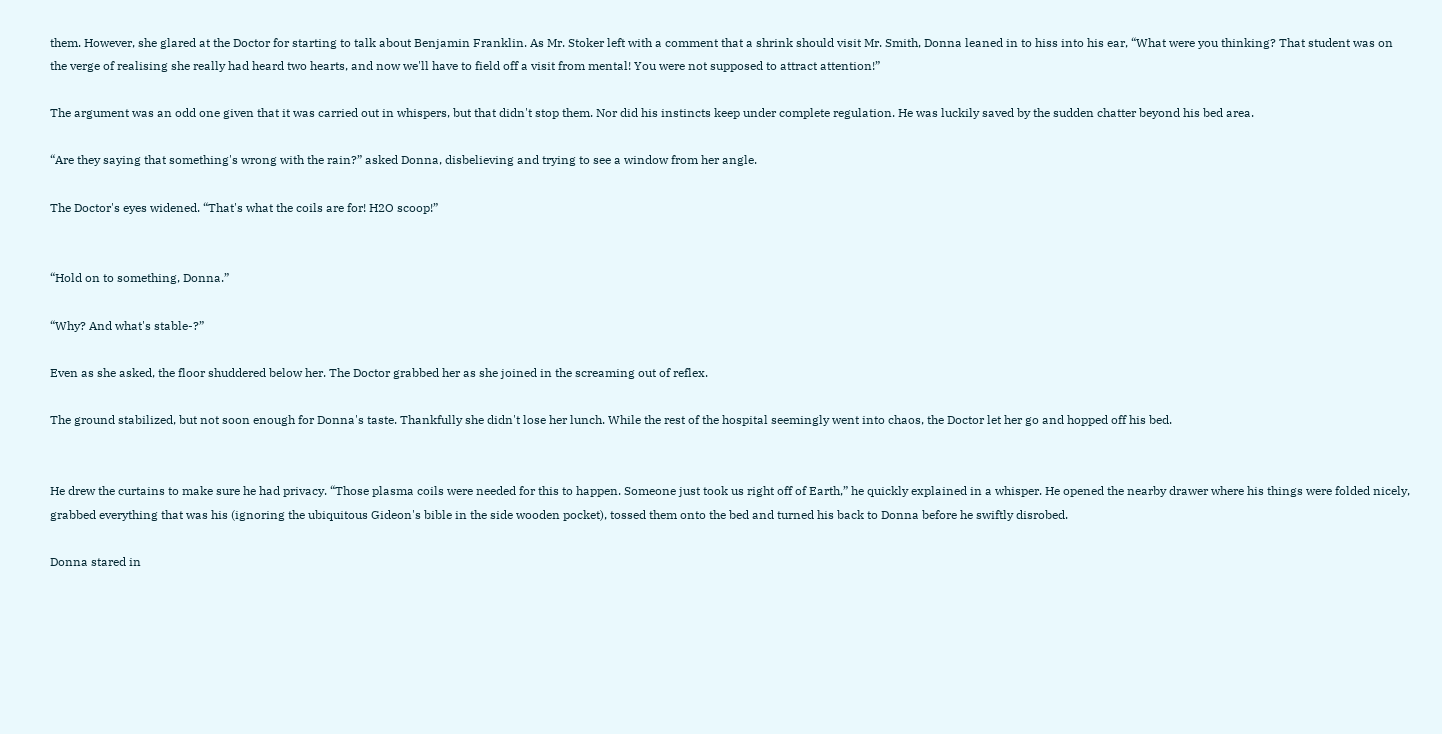them. However, she glared at the Doctor for starting to talk about Benjamin Franklin. As Mr. Stoker left with a comment that a shrink should visit Mr. Smith, Donna leaned in to hiss into his ear, “What were you thinking? That student was on the verge of realising she really had heard two hearts, and now we'll have to field off a visit from mental! You were not supposed to attract attention!”

The argument was an odd one given that it was carried out in whispers, but that didn't stop them. Nor did his instincts keep under complete regulation. He was luckily saved by the sudden chatter beyond his bed area.

“Are they saying that something's wrong with the rain?” asked Donna, disbelieving and trying to see a window from her angle.

The Doctor's eyes widened. “That's what the coils are for! H2O scoop!”


“Hold on to something, Donna.”

“Why? And what's stable-?”

Even as she asked, the floor shuddered below her. The Doctor grabbed her as she joined in the screaming out of reflex.

The ground stabilized, but not soon enough for Donna's taste. Thankfully she didn't lose her lunch. While the rest of the hospital seemingly went into chaos, the Doctor let her go and hopped off his bed.


He drew the curtains to make sure he had privacy. “Those plasma coils were needed for this to happen. Someone just took us right off of Earth,” he quickly explained in a whisper. He opened the nearby drawer where his things were folded nicely, grabbed everything that was his (ignoring the ubiquitous Gideon's bible in the side wooden pocket), tossed them onto the bed and turned his back to Donna before he swiftly disrobed.

Donna stared in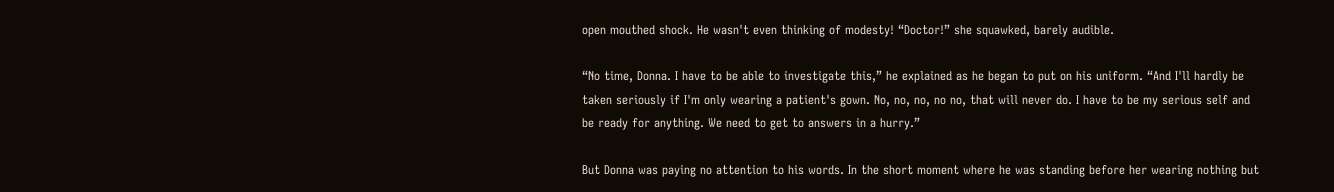open mouthed shock. He wasn't even thinking of modesty! “Doctor!” she squawked, barely audible.

“No time, Donna. I have to be able to investigate this,” he explained as he began to put on his uniform. “And I'll hardly be taken seriously if I'm only wearing a patient's gown. No, no, no, no no, that will never do. I have to be my serious self and be ready for anything. We need to get to answers in a hurry.”

But Donna was paying no attention to his words. In the short moment where he was standing before her wearing nothing but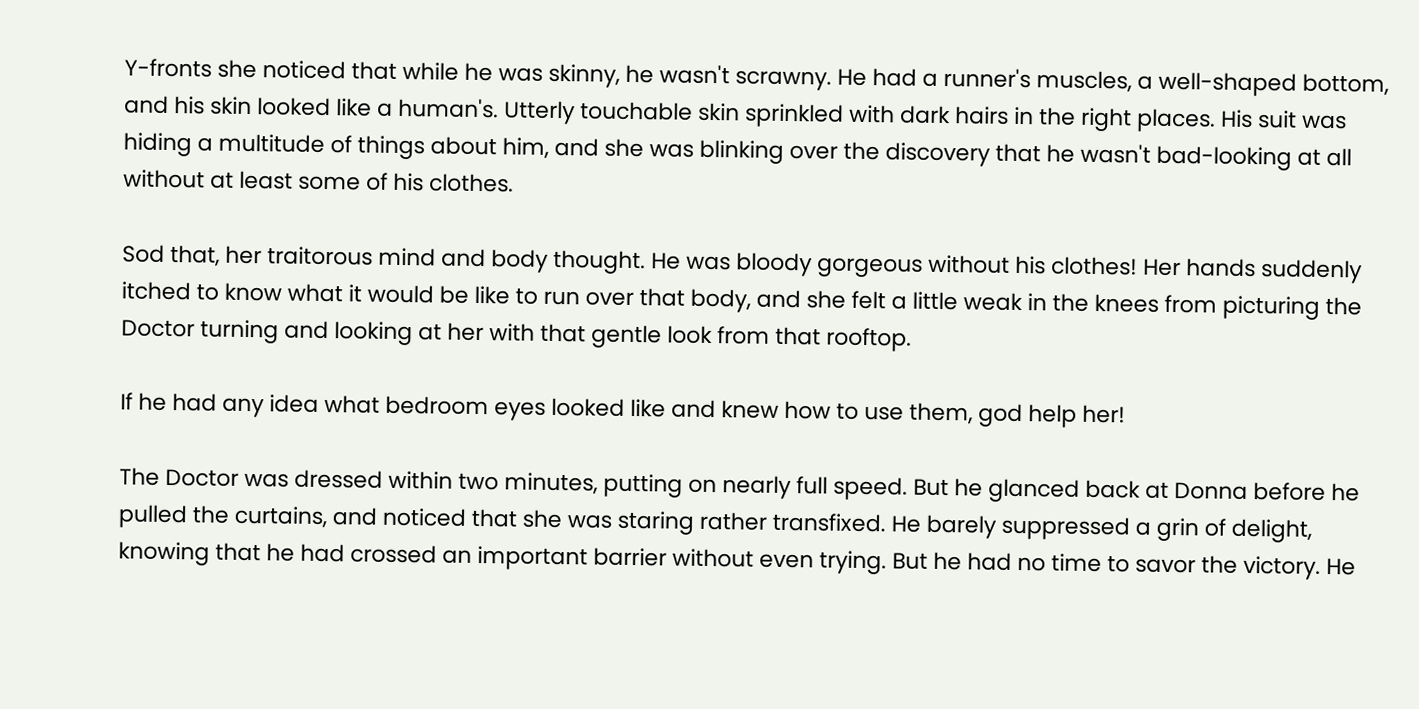Y-fronts she noticed that while he was skinny, he wasn't scrawny. He had a runner's muscles, a well-shaped bottom, and his skin looked like a human's. Utterly touchable skin sprinkled with dark hairs in the right places. His suit was hiding a multitude of things about him, and she was blinking over the discovery that he wasn't bad-looking at all without at least some of his clothes.

Sod that, her traitorous mind and body thought. He was bloody gorgeous without his clothes! Her hands suddenly itched to know what it would be like to run over that body, and she felt a little weak in the knees from picturing the Doctor turning and looking at her with that gentle look from that rooftop.

If he had any idea what bedroom eyes looked like and knew how to use them, god help her!

The Doctor was dressed within two minutes, putting on nearly full speed. But he glanced back at Donna before he pulled the curtains, and noticed that she was staring rather transfixed. He barely suppressed a grin of delight, knowing that he had crossed an important barrier without even trying. But he had no time to savor the victory. He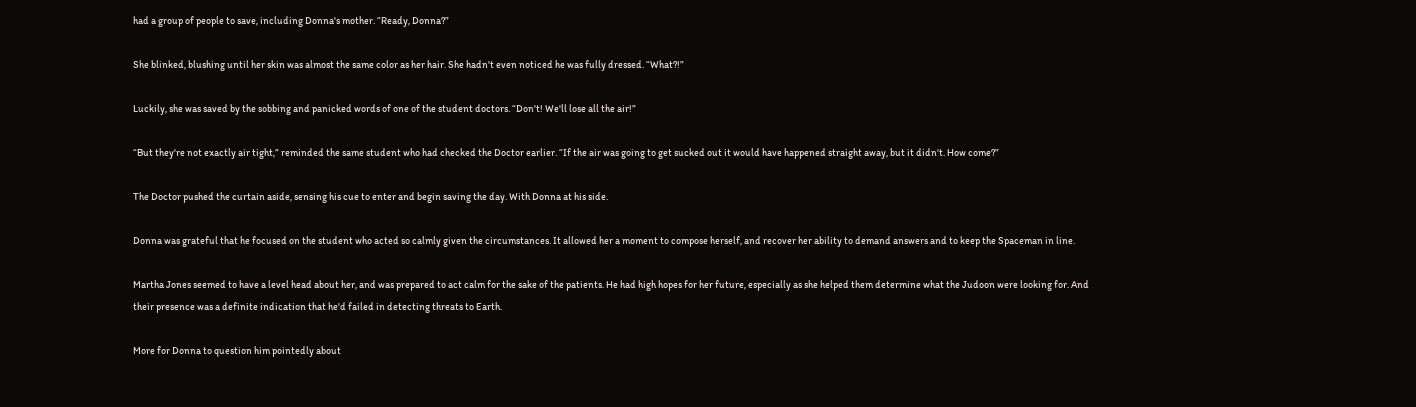had a group of people to save, including Donna's mother. “Ready, Donna?”

She blinked, blushing until her skin was almost the same color as her hair. She hadn't even noticed he was fully dressed. “What?!”

Luckily, she was saved by the sobbing and panicked words of one of the student doctors. “Don't! We'll lose all the air!”

“But they're not exactly air tight,” reminded the same student who had checked the Doctor earlier. “If the air was going to get sucked out it would have happened straight away, but it didn't. How come?”

The Doctor pushed the curtain aside, sensing his cue to enter and begin saving the day. With Donna at his side.

Donna was grateful that he focused on the student who acted so calmly given the circumstances. It allowed her a moment to compose herself, and recover her ability to demand answers and to keep the Spaceman in line.

Martha Jones seemed to have a level head about her, and was prepared to act calm for the sake of the patients. He had high hopes for her future, especially as she helped them determine what the Judoon were looking for. And their presence was a definite indication that he'd failed in detecting threats to Earth.

More for Donna to question him pointedly about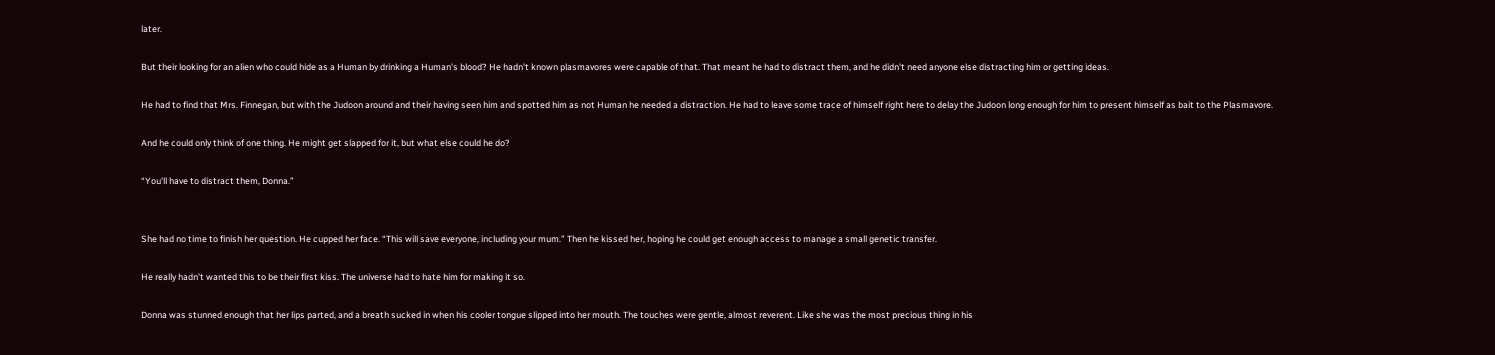later.

But their looking for an alien who could hide as a Human by drinking a Human's blood? He hadn't known plasmavores were capable of that. That meant he had to distract them, and he didn't need anyone else distracting him or getting ideas.

He had to find that Mrs. Finnegan, but with the Judoon around and their having seen him and spotted him as not Human he needed a distraction. He had to leave some trace of himself right here to delay the Judoon long enough for him to present himself as bait to the Plasmavore.

And he could only think of one thing. He might get slapped for it, but what else could he do?

“You'll have to distract them, Donna.”


She had no time to finish her question. He cupped her face. “This will save everyone, including your mum.” Then he kissed her, hoping he could get enough access to manage a small genetic transfer.

He really hadn't wanted this to be their first kiss. The universe had to hate him for making it so.

Donna was stunned enough that her lips parted, and a breath sucked in when his cooler tongue slipped into her mouth. The touches were gentle, almost reverent. Like she was the most precious thing in his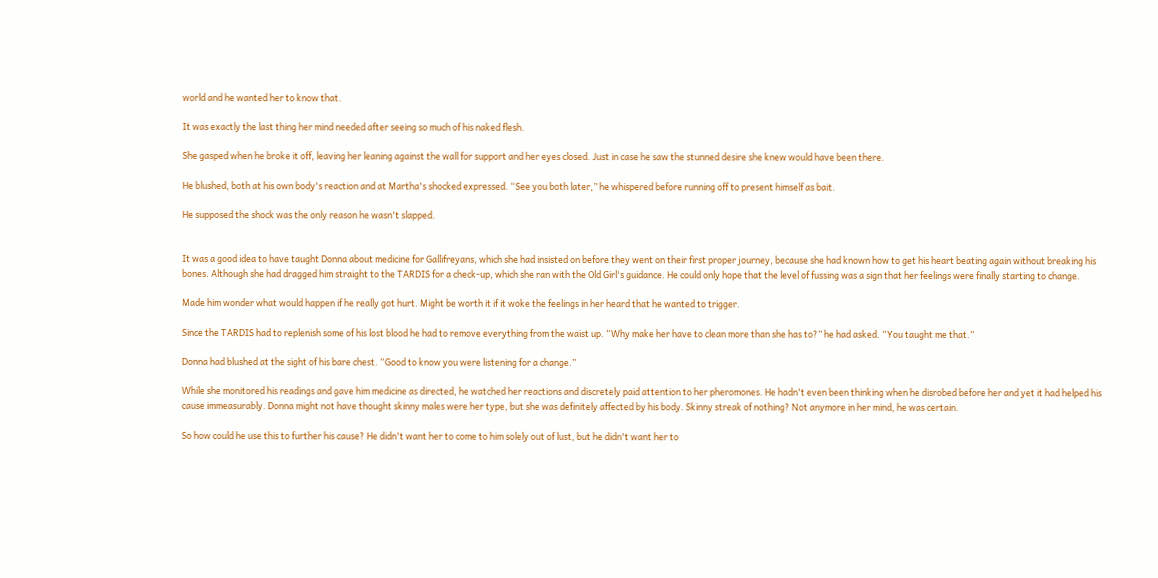world and he wanted her to know that.

It was exactly the last thing her mind needed after seeing so much of his naked flesh.

She gasped when he broke it off, leaving her leaning against the wall for support and her eyes closed. Just in case he saw the stunned desire she knew would have been there.

He blushed, both at his own body's reaction and at Martha's shocked expressed. “See you both later,” he whispered before running off to present himself as bait.

He supposed the shock was the only reason he wasn't slapped.


It was a good idea to have taught Donna about medicine for Gallifreyans, which she had insisted on before they went on their first proper journey, because she had known how to get his heart beating again without breaking his bones. Although she had dragged him straight to the TARDIS for a check-up, which she ran with the Old Girl's guidance. He could only hope that the level of fussing was a sign that her feelings were finally starting to change.

Made him wonder what would happen if he really got hurt. Might be worth it if it woke the feelings in her heard that he wanted to trigger.

Since the TARDIS had to replenish some of his lost blood he had to remove everything from the waist up. “Why make her have to clean more than she has to?” he had asked. “You taught me that.”

Donna had blushed at the sight of his bare chest. “Good to know you were listening for a change.”

While she monitored his readings and gave him medicine as directed, he watched her reactions and discretely paid attention to her pheromones. He hadn't even been thinking when he disrobed before her and yet it had helped his cause immeasurably. Donna might not have thought skinny males were her type, but she was definitely affected by his body. Skinny streak of nothing? Not anymore in her mind, he was certain.

So how could he use this to further his cause? He didn't want her to come to him solely out of lust, but he didn't want her to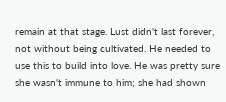remain at that stage. Lust didn't last forever, not without being cultivated. He needed to use this to build into love. He was pretty sure she wasn't immune to him; she had shown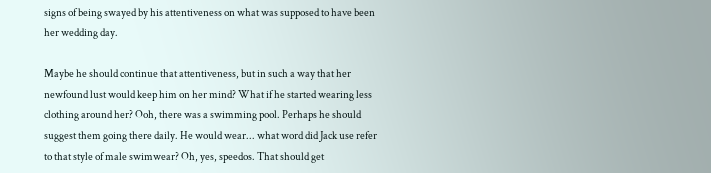signs of being swayed by his attentiveness on what was supposed to have been her wedding day.

Maybe he should continue that attentiveness, but in such a way that her newfound lust would keep him on her mind? What if he started wearing less clothing around her? Ooh, there was a swimming pool. Perhaps he should suggest them going there daily. He would wear... what word did Jack use refer to that style of male swimwear? Oh, yes, speedos. That should get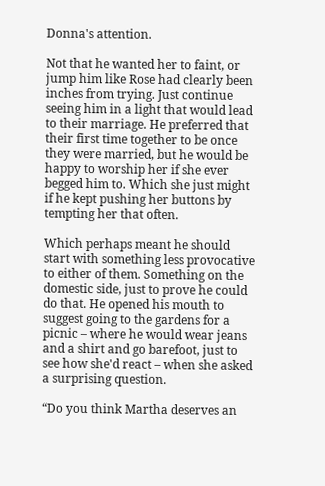Donna's attention.

Not that he wanted her to faint, or jump him like Rose had clearly been inches from trying. Just continue seeing him in a light that would lead to their marriage. He preferred that their first time together to be once they were married, but he would be happy to worship her if she ever begged him to. Which she just might if he kept pushing her buttons by tempting her that often.

Which perhaps meant he should start with something less provocative to either of them. Something on the domestic side, just to prove he could do that. He opened his mouth to suggest going to the gardens for a picnic – where he would wear jeans and a shirt and go barefoot, just to see how she'd react – when she asked a surprising question.

“Do you think Martha deserves an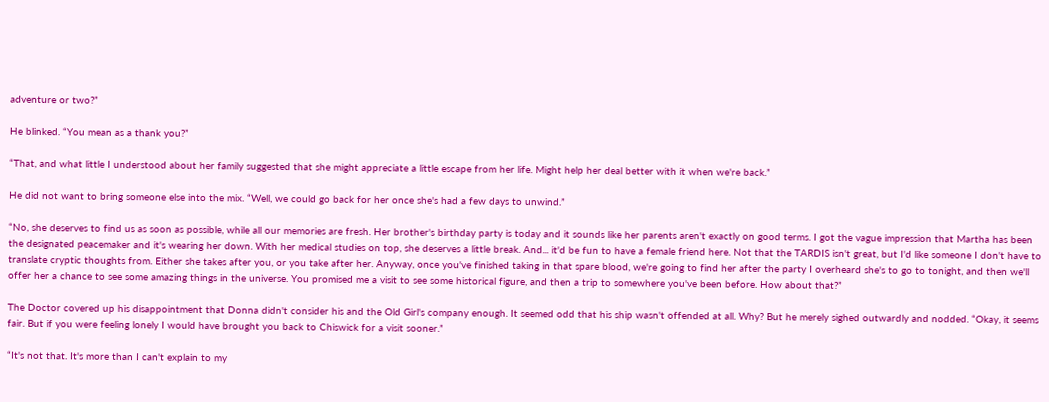adventure or two?”

He blinked. “You mean as a thank you?”

“That, and what little I understood about her family suggested that she might appreciate a little escape from her life. Might help her deal better with it when we're back.”

He did not want to bring someone else into the mix. “Well, we could go back for her once she's had a few days to unwind.”

“No, she deserves to find us as soon as possible, while all our memories are fresh. Her brother's birthday party is today and it sounds like her parents aren't exactly on good terms. I got the vague impression that Martha has been the designated peacemaker and it's wearing her down. With her medical studies on top, she deserves a little break. And... it'd be fun to have a female friend here. Not that the TARDIS isn't great, but I'd like someone I don't have to translate cryptic thoughts from. Either she takes after you, or you take after her. Anyway, once you've finished taking in that spare blood, we're going to find her after the party I overheard she's to go to tonight, and then we'll offer her a chance to see some amazing things in the universe. You promised me a visit to see some historical figure, and then a trip to somewhere you've been before. How about that?”

The Doctor covered up his disappointment that Donna didn't consider his and the Old Girl's company enough. It seemed odd that his ship wasn't offended at all. Why? But he merely sighed outwardly and nodded. “Okay, it seems fair. But if you were feeling lonely I would have brought you back to Chiswick for a visit sooner.”

“It's not that. It's more than I can't explain to my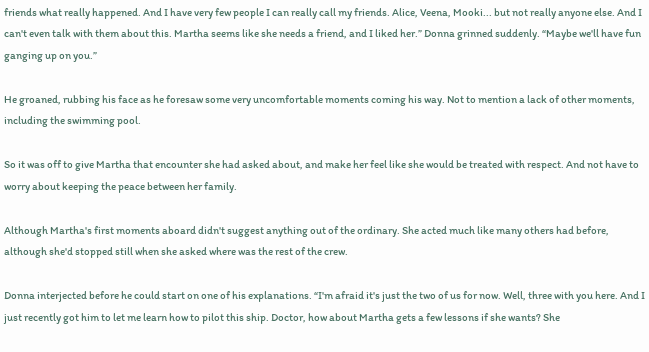friends what really happened. And I have very few people I can really call my friends. Alice, Veena, Mooki... but not really anyone else. And I can't even talk with them about this. Martha seems like she needs a friend, and I liked her.” Donna grinned suddenly. “Maybe we'll have fun ganging up on you.”

He groaned, rubbing his face as he foresaw some very uncomfortable moments coming his way. Not to mention a lack of other moments, including the swimming pool.

So it was off to give Martha that encounter she had asked about, and make her feel like she would be treated with respect. And not have to worry about keeping the peace between her family.

Although Martha's first moments aboard didn't suggest anything out of the ordinary. She acted much like many others had before, although she'd stopped still when she asked where was the rest of the crew.

Donna interjected before he could start on one of his explanations. “I'm afraid it's just the two of us for now. Well, three with you here. And I just recently got him to let me learn how to pilot this ship. Doctor, how about Martha gets a few lessons if she wants? She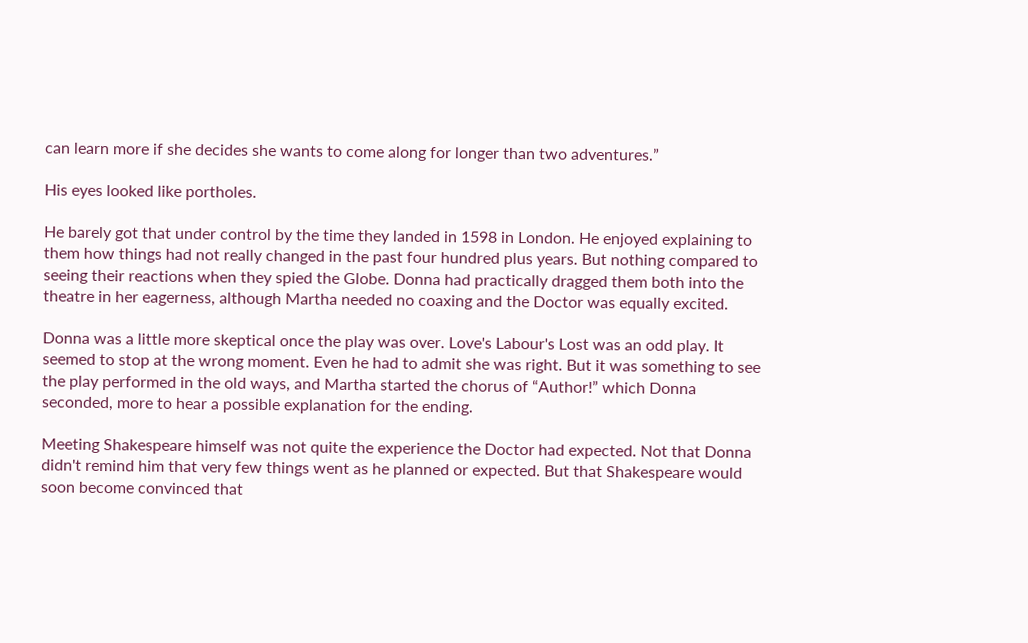can learn more if she decides she wants to come along for longer than two adventures.”

His eyes looked like portholes.

He barely got that under control by the time they landed in 1598 in London. He enjoyed explaining to them how things had not really changed in the past four hundred plus years. But nothing compared to seeing their reactions when they spied the Globe. Donna had practically dragged them both into the theatre in her eagerness, although Martha needed no coaxing and the Doctor was equally excited.

Donna was a little more skeptical once the play was over. Love's Labour's Lost was an odd play. It seemed to stop at the wrong moment. Even he had to admit she was right. But it was something to see the play performed in the old ways, and Martha started the chorus of “Author!” which Donna seconded, more to hear a possible explanation for the ending.

Meeting Shakespeare himself was not quite the experience the Doctor had expected. Not that Donna didn't remind him that very few things went as he planned or expected. But that Shakespeare would soon become convinced that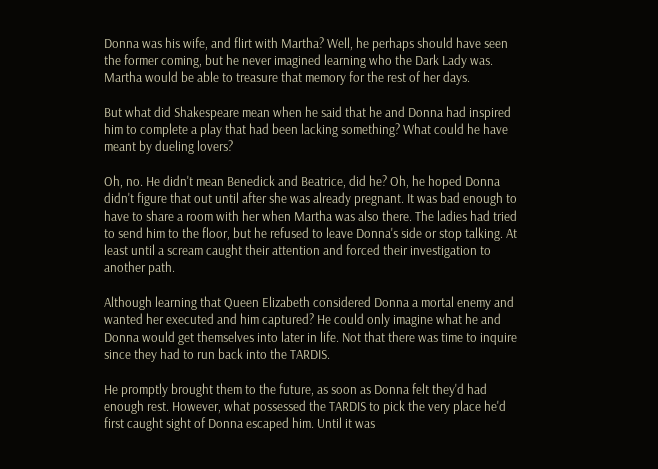Donna was his wife, and flirt with Martha? Well, he perhaps should have seen the former coming, but he never imagined learning who the Dark Lady was. Martha would be able to treasure that memory for the rest of her days.

But what did Shakespeare mean when he said that he and Donna had inspired him to complete a play that had been lacking something? What could he have meant by dueling lovers?

Oh, no. He didn't mean Benedick and Beatrice, did he? Oh, he hoped Donna didn't figure that out until after she was already pregnant. It was bad enough to have to share a room with her when Martha was also there. The ladies had tried to send him to the floor, but he refused to leave Donna's side or stop talking. At least until a scream caught their attention and forced their investigation to another path.

Although learning that Queen Elizabeth considered Donna a mortal enemy and wanted her executed and him captured? He could only imagine what he and Donna would get themselves into later in life. Not that there was time to inquire since they had to run back into the TARDIS.

He promptly brought them to the future, as soon as Donna felt they'd had enough rest. However, what possessed the TARDIS to pick the very place he'd first caught sight of Donna escaped him. Until it was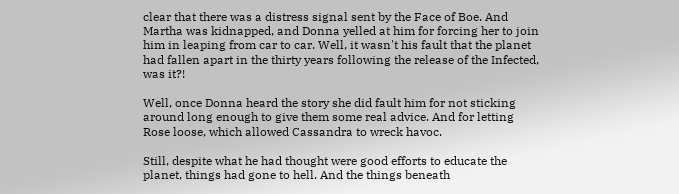clear that there was a distress signal sent by the Face of Boe. And Martha was kidnapped, and Donna yelled at him for forcing her to join him in leaping from car to car. Well, it wasn't his fault that the planet had fallen apart in the thirty years following the release of the Infected, was it?!

Well, once Donna heard the story she did fault him for not sticking around long enough to give them some real advice. And for letting Rose loose, which allowed Cassandra to wreck havoc.

Still, despite what he had thought were good efforts to educate the planet, things had gone to hell. And the things beneath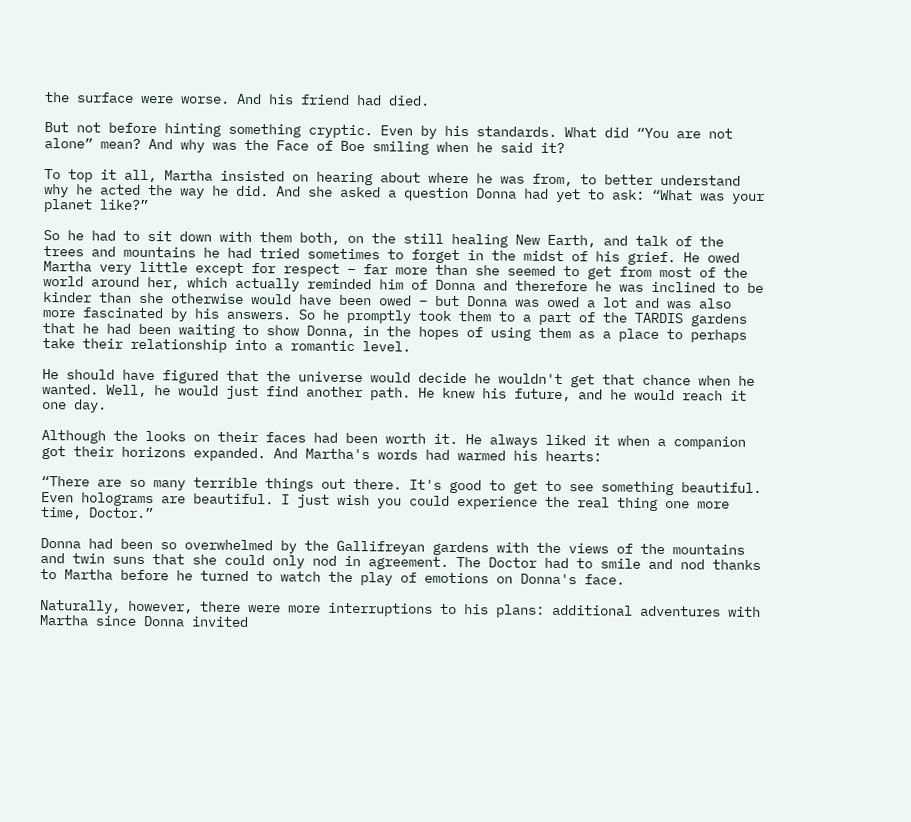the surface were worse. And his friend had died.

But not before hinting something cryptic. Even by his standards. What did “You are not alone” mean? And why was the Face of Boe smiling when he said it?

To top it all, Martha insisted on hearing about where he was from, to better understand why he acted the way he did. And she asked a question Donna had yet to ask: “What was your planet like?”

So he had to sit down with them both, on the still healing New Earth, and talk of the trees and mountains he had tried sometimes to forget in the midst of his grief. He owed Martha very little except for respect – far more than she seemed to get from most of the world around her, which actually reminded him of Donna and therefore he was inclined to be kinder than she otherwise would have been owed – but Donna was owed a lot and was also more fascinated by his answers. So he promptly took them to a part of the TARDIS gardens that he had been waiting to show Donna, in the hopes of using them as a place to perhaps take their relationship into a romantic level.

He should have figured that the universe would decide he wouldn't get that chance when he wanted. Well, he would just find another path. He knew his future, and he would reach it one day.

Although the looks on their faces had been worth it. He always liked it when a companion got their horizons expanded. And Martha's words had warmed his hearts:

“There are so many terrible things out there. It's good to get to see something beautiful. Even holograms are beautiful. I just wish you could experience the real thing one more time, Doctor.”

Donna had been so overwhelmed by the Gallifreyan gardens with the views of the mountains and twin suns that she could only nod in agreement. The Doctor had to smile and nod thanks to Martha before he turned to watch the play of emotions on Donna's face.

Naturally, however, there were more interruptions to his plans: additional adventures with Martha since Donna invited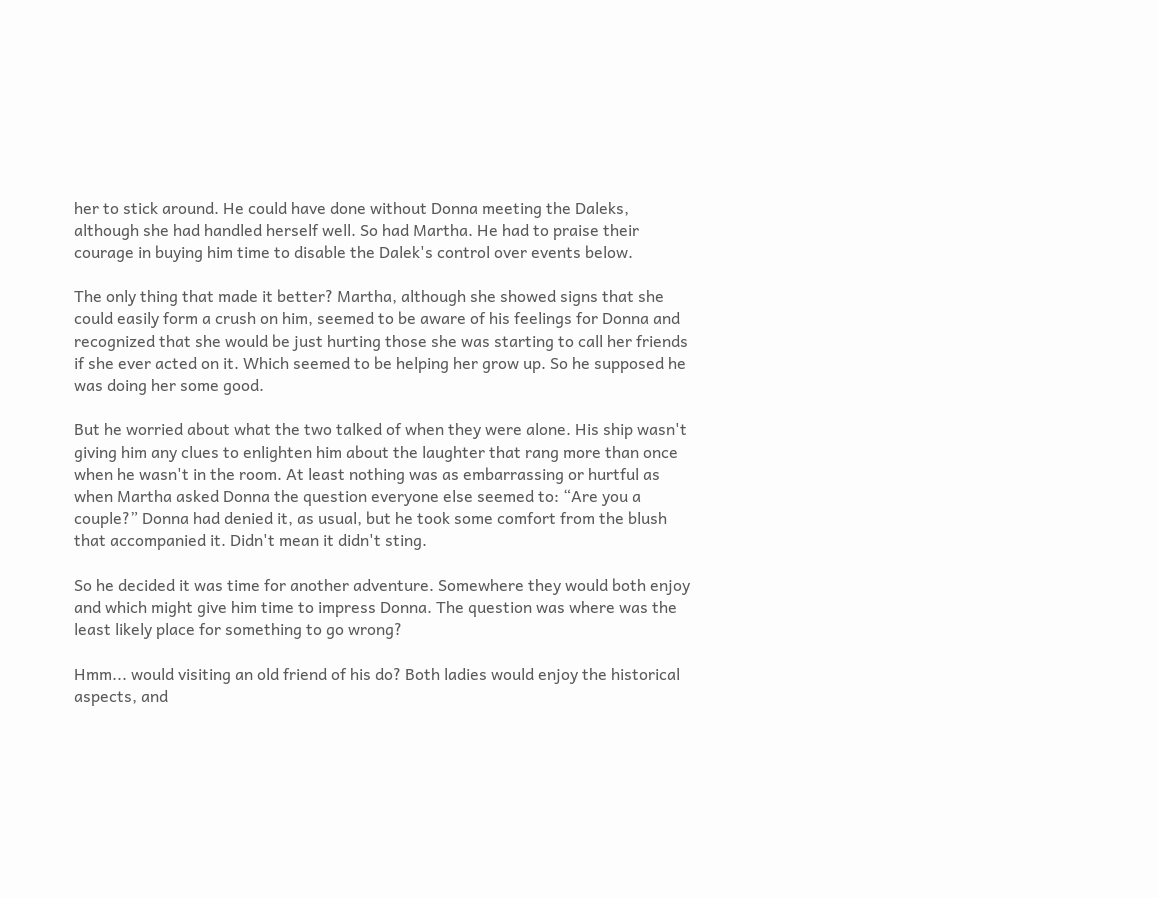her to stick around. He could have done without Donna meeting the Daleks, although she had handled herself well. So had Martha. He had to praise their courage in buying him time to disable the Dalek's control over events below.

The only thing that made it better? Martha, although she showed signs that she could easily form a crush on him, seemed to be aware of his feelings for Donna and recognized that she would be just hurting those she was starting to call her friends if she ever acted on it. Which seemed to be helping her grow up. So he supposed he was doing her some good.

But he worried about what the two talked of when they were alone. His ship wasn't giving him any clues to enlighten him about the laughter that rang more than once when he wasn't in the room. At least nothing was as embarrassing or hurtful as when Martha asked Donna the question everyone else seemed to: “Are you a couple?” Donna had denied it, as usual, but he took some comfort from the blush that accompanied it. Didn't mean it didn't sting.

So he decided it was time for another adventure. Somewhere they would both enjoy and which might give him time to impress Donna. The question was where was the least likely place for something to go wrong?

Hmm... would visiting an old friend of his do? Both ladies would enjoy the historical aspects, and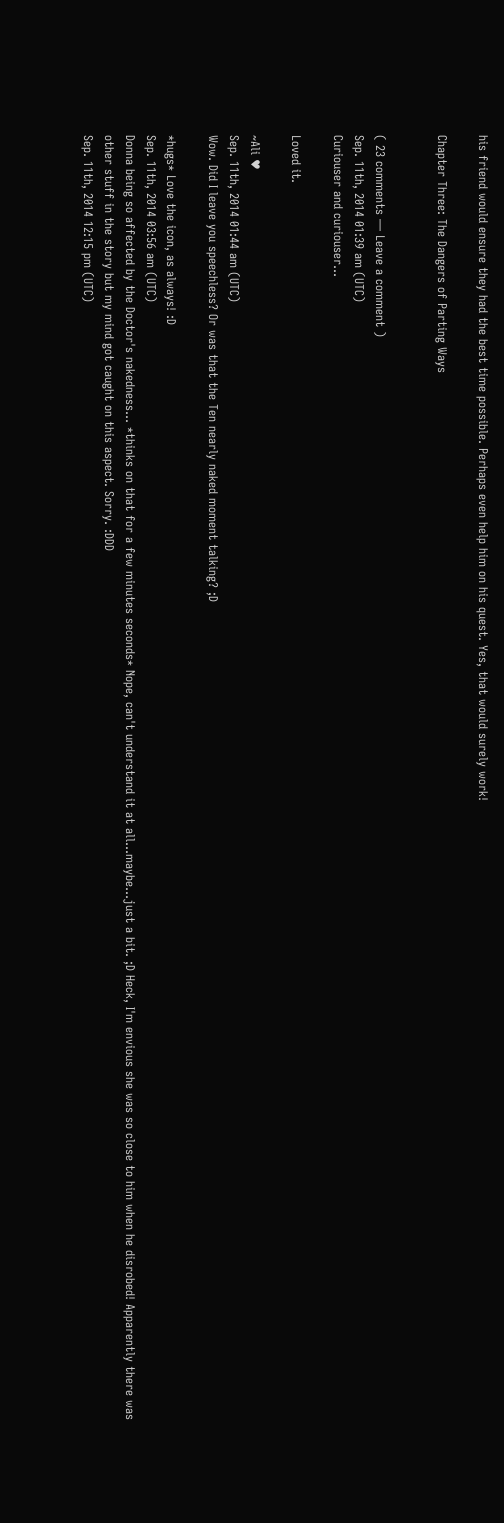his friend would ensure they had the best time possible. Perhaps even help him on his quest. Yes, that would surely work!

Chapter Three: The Dangers of Parting Ways


( 23 comments — Leave a comment )
Sep. 11th, 2014 01:39 am (UTC)
Curiouser and curiouser...

Loved it.

~Ali ♥
Sep. 11th, 2014 01:44 am (UTC)
Wow. Did I leave you speechless? Or was that the Ten nearly naked moment talking? ;D

*hugs* Love the icon, as always! :D
Sep. 11th, 2014 03:56 am (UTC)
Donna being so affected by the Doctor's nakedness... *thinks on that for a few minutes seconds* Nope, can't understand it at all...maybe...just a bit. ;D Heck, I'm envious she was so close to him when he disrobed! Apparently there was other stuff in the story but my mind got caught on this aspect. Sorry. :DDD
Sep. 11th, 2014 12:15 pm (UTC)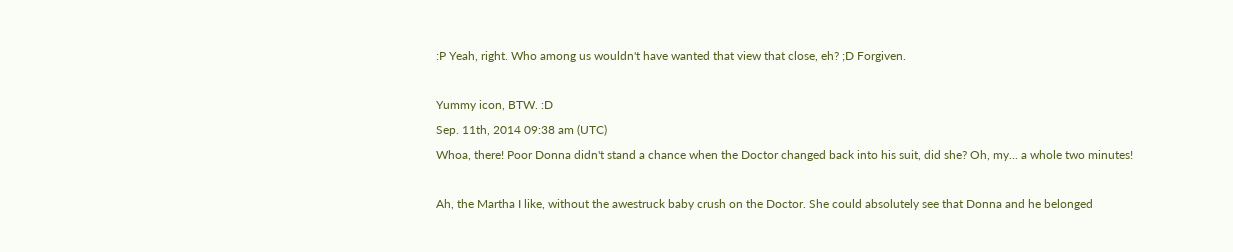:P Yeah, right. Who among us wouldn't have wanted that view that close, eh? ;D Forgiven.

Yummy icon, BTW. :D
Sep. 11th, 2014 09:38 am (UTC)
Whoa, there! Poor Donna didn't stand a chance when the Doctor changed back into his suit, did she? Oh, my... a whole two minutes!

Ah, the Martha I like, without the awestruck baby crush on the Doctor. She could absolutely see that Donna and he belonged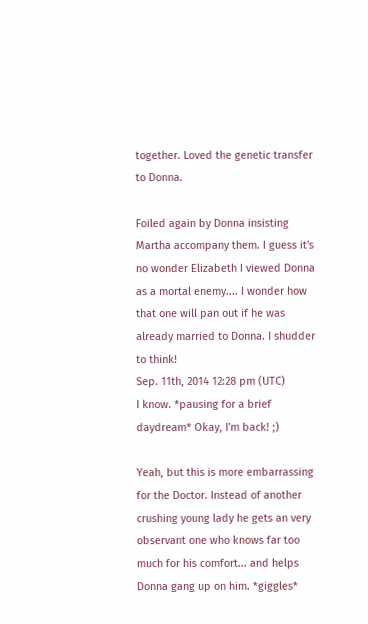together. Loved the genetic transfer to Donna.

Foiled again by Donna insisting Martha accompany them. I guess it's no wonder Elizabeth I viewed Donna as a mortal enemy.... I wonder how that one will pan out if he was already married to Donna. I shudder to think!
Sep. 11th, 2014 12:28 pm (UTC)
I know. *pausing for a brief daydream* Okay, I'm back! ;)

Yeah, but this is more embarrassing for the Doctor. Instead of another crushing young lady he gets an very observant one who knows far too much for his comfort... and helps Donna gang up on him. *giggles*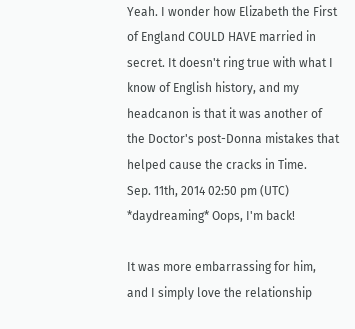Yeah. I wonder how Elizabeth the First of England COULD HAVE married in secret. It doesn't ring true with what I know of English history, and my headcanon is that it was another of the Doctor's post-Donna mistakes that helped cause the cracks in Time.
Sep. 11th, 2014 02:50 pm (UTC)
*daydreaming* Oops, I'm back!

It was more embarrassing for him, and I simply love the relationship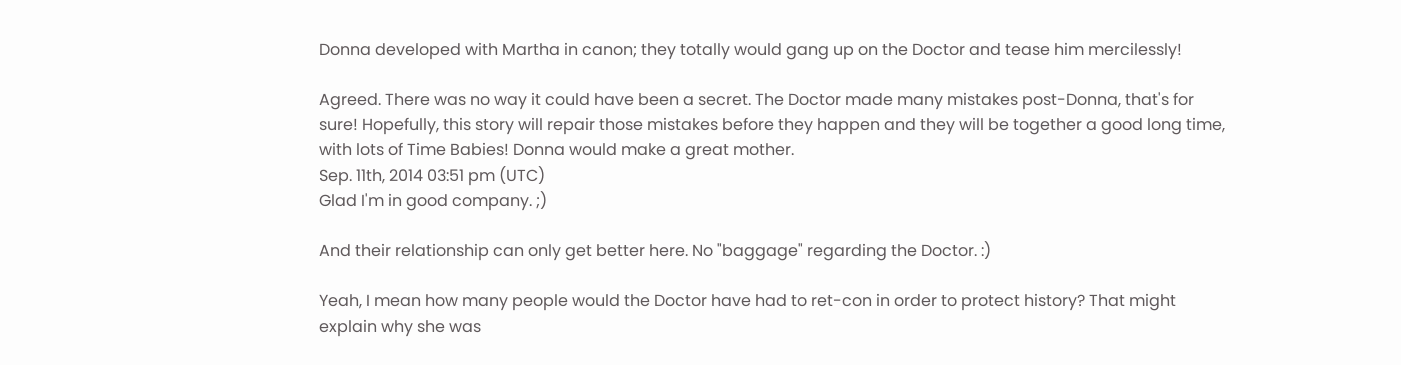Donna developed with Martha in canon; they totally would gang up on the Doctor and tease him mercilessly!

Agreed. There was no way it could have been a secret. The Doctor made many mistakes post-Donna, that's for sure! Hopefully, this story will repair those mistakes before they happen and they will be together a good long time, with lots of Time Babies! Donna would make a great mother.
Sep. 11th, 2014 03:51 pm (UTC)
Glad I'm in good company. ;)

And their relationship can only get better here. No "baggage" regarding the Doctor. :)

Yeah, I mean how many people would the Doctor have had to ret-con in order to protect history? That might explain why she was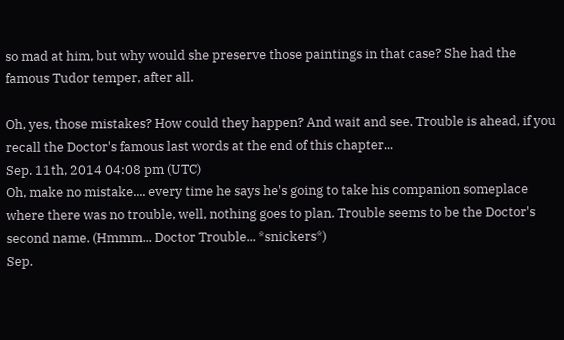so mad at him, but why would she preserve those paintings in that case? She had the famous Tudor temper, after all.

Oh, yes, those mistakes? How could they happen? And wait and see. Trouble is ahead, if you recall the Doctor's famous last words at the end of this chapter...
Sep. 11th, 2014 04:08 pm (UTC)
Oh, make no mistake.... every time he says he's going to take his companion someplace where there was no trouble, well, nothing goes to plan. Trouble seems to be the Doctor's second name. (Hmmm... Doctor Trouble... *snickers*)
Sep.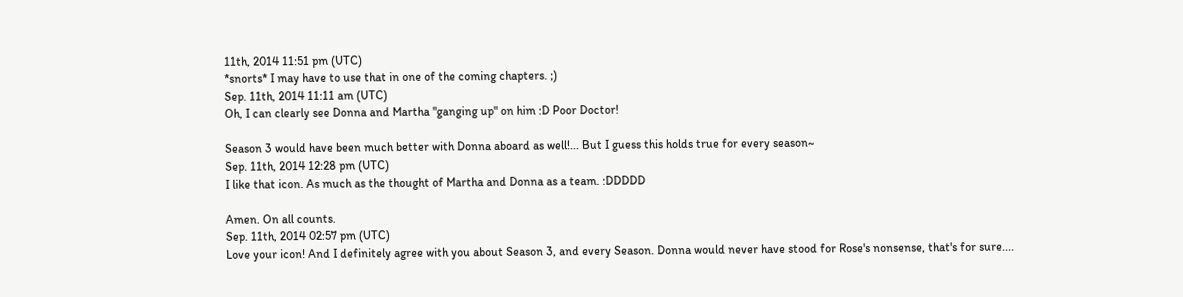11th, 2014 11:51 pm (UTC)
*snorts* I may have to use that in one of the coming chapters. ;)
Sep. 11th, 2014 11:11 am (UTC)
Oh, I can clearly see Donna and Martha "ganging up" on him :D Poor Doctor!

Season 3 would have been much better with Donna aboard as well!... But I guess this holds true for every season~
Sep. 11th, 2014 12:28 pm (UTC)
I like that icon. As much as the thought of Martha and Donna as a team. :DDDDD

Amen. On all counts.
Sep. 11th, 2014 02:57 pm (UTC)
Love your icon! And I definitely agree with you about Season 3, and every Season. Donna would never have stood for Rose's nonsense, that's for sure....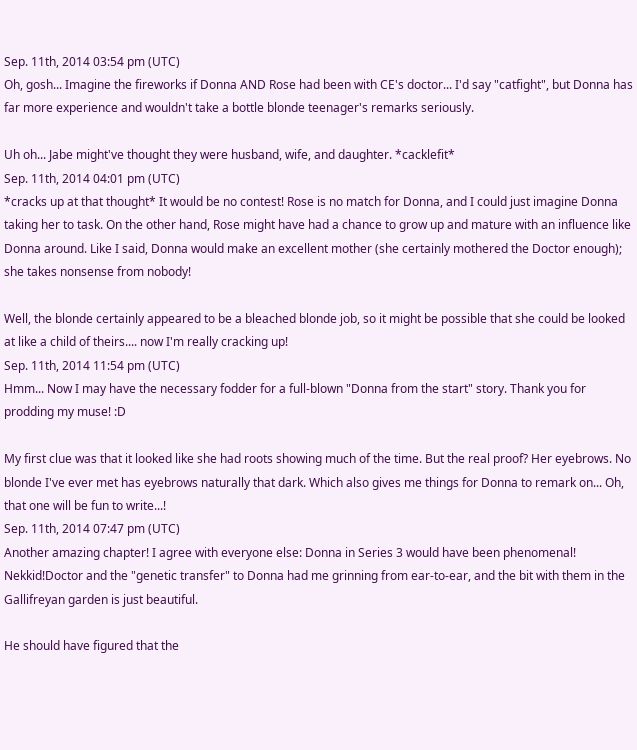Sep. 11th, 2014 03:54 pm (UTC)
Oh, gosh... Imagine the fireworks if Donna AND Rose had been with CE's doctor... I'd say "catfight", but Donna has far more experience and wouldn't take a bottle blonde teenager's remarks seriously.

Uh oh... Jabe might've thought they were husband, wife, and daughter. *cacklefit*
Sep. 11th, 2014 04:01 pm (UTC)
*cracks up at that thought* It would be no contest! Rose is no match for Donna, and I could just imagine Donna taking her to task. On the other hand, Rose might have had a chance to grow up and mature with an influence like Donna around. Like I said, Donna would make an excellent mother (she certainly mothered the Doctor enough); she takes nonsense from nobody!

Well, the blonde certainly appeared to be a bleached blonde job, so it might be possible that she could be looked at like a child of theirs.... now I'm really cracking up!
Sep. 11th, 2014 11:54 pm (UTC)
Hmm... Now I may have the necessary fodder for a full-blown "Donna from the start" story. Thank you for prodding my muse! :D

My first clue was that it looked like she had roots showing much of the time. But the real proof? Her eyebrows. No blonde I've ever met has eyebrows naturally that dark. Which also gives me things for Donna to remark on... Oh, that one will be fun to write...!
Sep. 11th, 2014 07:47 pm (UTC)
Another amazing chapter! I agree with everyone else: Donna in Series 3 would have been phenomenal! Nekkid!Doctor and the "genetic transfer" to Donna had me grinning from ear-to-ear, and the bit with them in the Gallifreyan garden is just beautiful.

He should have figured that the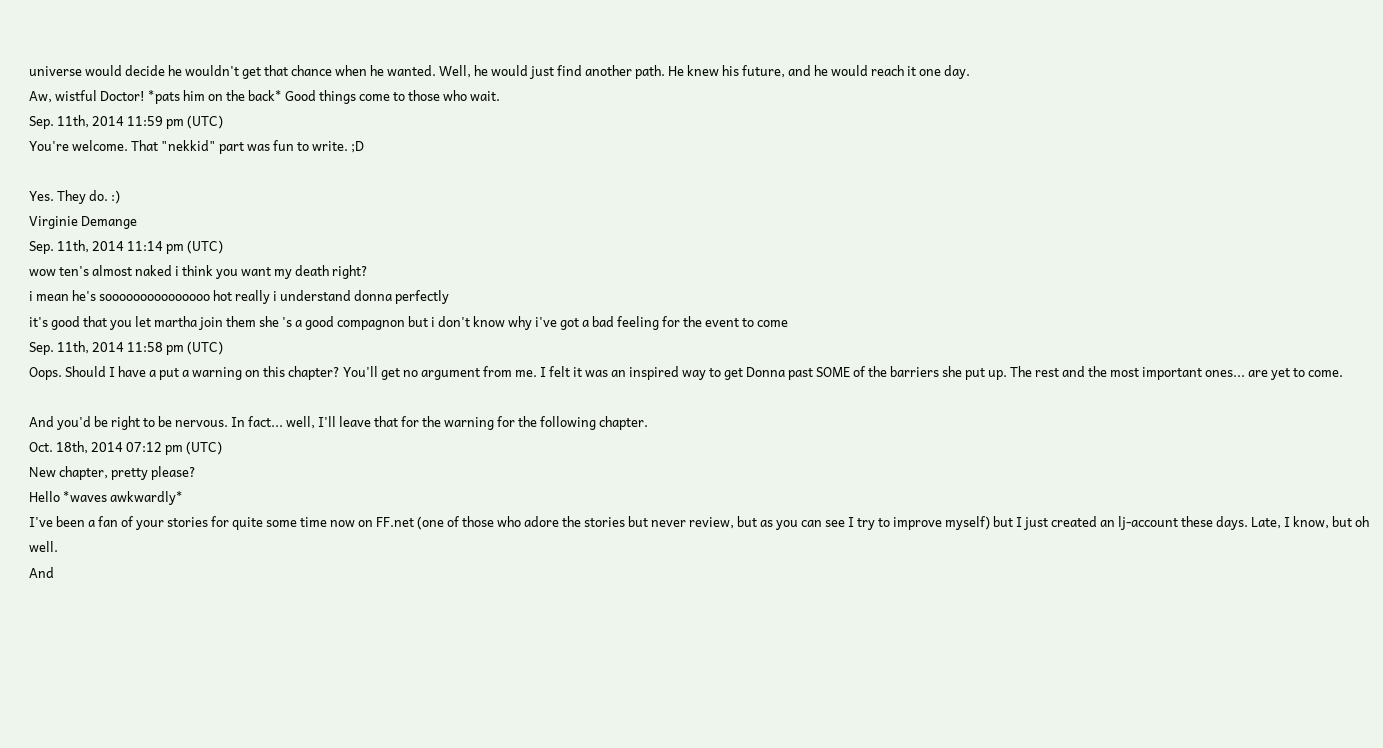universe would decide he wouldn't get that chance when he wanted. Well, he would just find another path. He knew his future, and he would reach it one day.
Aw, wistful Doctor! *pats him on the back* Good things come to those who wait.
Sep. 11th, 2014 11:59 pm (UTC)
You're welcome. That "nekkid" part was fun to write. ;D

Yes. They do. :)
Virginie Demange
Sep. 11th, 2014 11:14 pm (UTC)
wow ten's almost naked i think you want my death right?
i mean he's sooooooooooooooo hot really i understand donna perfectly
it's good that you let martha join them she 's a good compagnon but i don't know why i've got a bad feeling for the event to come
Sep. 11th, 2014 11:58 pm (UTC)
Oops. Should I have a put a warning on this chapter? You'll get no argument from me. I felt it was an inspired way to get Donna past SOME of the barriers she put up. The rest and the most important ones... are yet to come.

And you'd be right to be nervous. In fact... well, I'll leave that for the warning for the following chapter.
Oct. 18th, 2014 07:12 pm (UTC)
New chapter, pretty please?
Hello *waves awkwardly*
I've been a fan of your stories for quite some time now on FF.net (one of those who adore the stories but never review, but as you can see I try to improve myself) but I just created an lj-account these days. Late, I know, but oh well.
And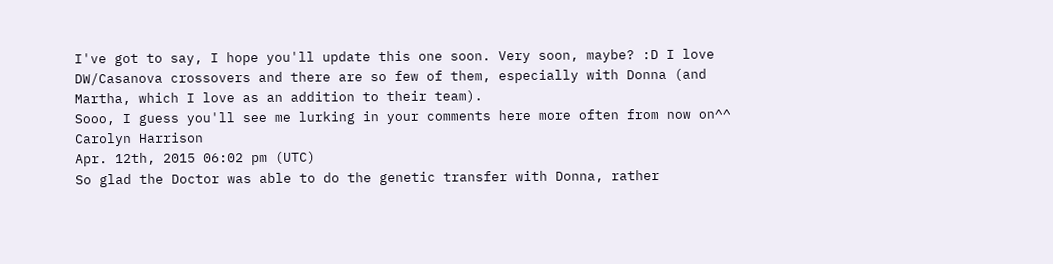I've got to say, I hope you'll update this one soon. Very soon, maybe? :D I love DW/Casanova crossovers and there are so few of them, especially with Donna (and Martha, which I love as an addition to their team).
Sooo, I guess you'll see me lurking in your comments here more often from now on^^
Carolyn Harrison
Apr. 12th, 2015 06:02 pm (UTC)
So glad the Doctor was able to do the genetic transfer with Donna, rather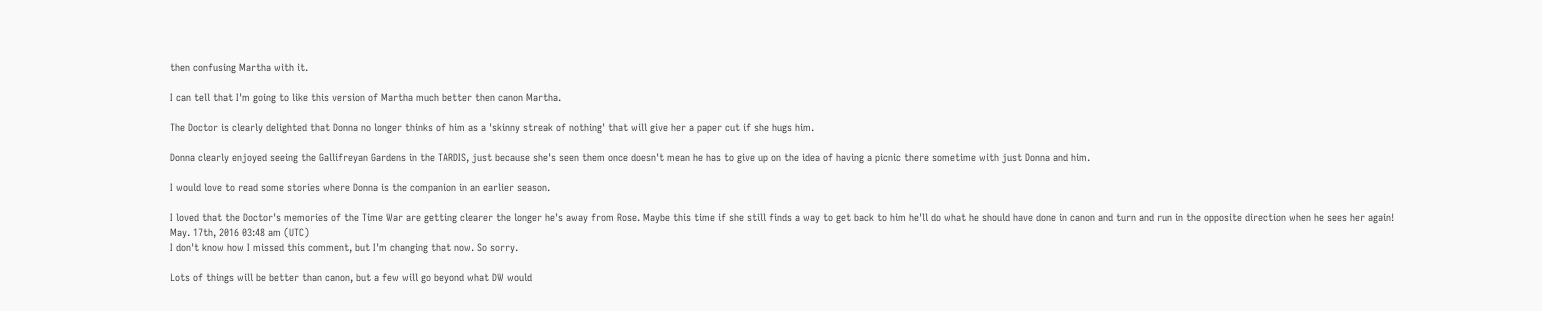then confusing Martha with it.

I can tell that I'm going to like this version of Martha much better then canon Martha.

The Doctor is clearly delighted that Donna no longer thinks of him as a 'skinny streak of nothing' that will give her a paper cut if she hugs him.

Donna clearly enjoyed seeing the Gallifreyan Gardens in the TARDIS, just because she's seen them once doesn't mean he has to give up on the idea of having a picnic there sometime with just Donna and him.

I would love to read some stories where Donna is the companion in an earlier season.

I loved that the Doctor's memories of the Time War are getting clearer the longer he's away from Rose. Maybe this time if she still finds a way to get back to him he'll do what he should have done in canon and turn and run in the opposite direction when he sees her again!
May. 17th, 2016 03:48 am (UTC)
I don't know how I missed this comment, but I'm changing that now. So sorry.

Lots of things will be better than canon, but a few will go beyond what DW would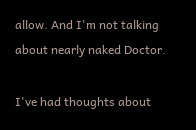allow. And I'm not talking about nearly naked Doctor.

I've had thoughts about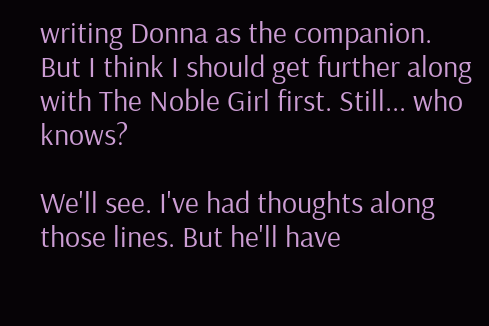writing Donna as the companion. But I think I should get further along with The Noble Girl first. Still... who knows?

We'll see. I've had thoughts along those lines. But he'll have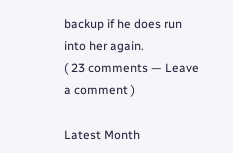backup if he does run into her again.
( 23 comments — Leave a comment )

Latest Month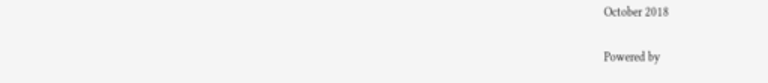October 2018


Powered by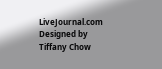LiveJournal.com
Designed by Tiffany Chow